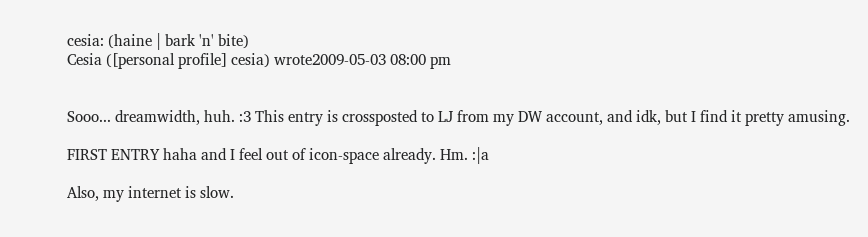cesia: (haine | bark 'n' bite)
Cesia ([personal profile] cesia) wrote2009-05-03 08:00 pm


Sooo... dreamwidth, huh. :3 This entry is crossposted to LJ from my DW account, and idk, but I find it pretty amusing.

FIRST ENTRY haha and I feel out of icon-space already. Hm. :|a

Also, my internet is slow.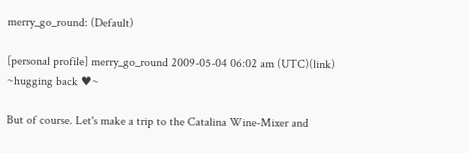merry_go_round: (Default)

[personal profile] merry_go_round 2009-05-04 06:02 am (UTC)(link)
~hugging back ♥~

But of course. Let's make a trip to the Catalina Wine-Mixer and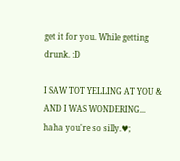get it for you. While getting drunk. :D

I SAW TOT YELLING AT YOU & AND I WAS WONDERING... haha you're so silly.♥;